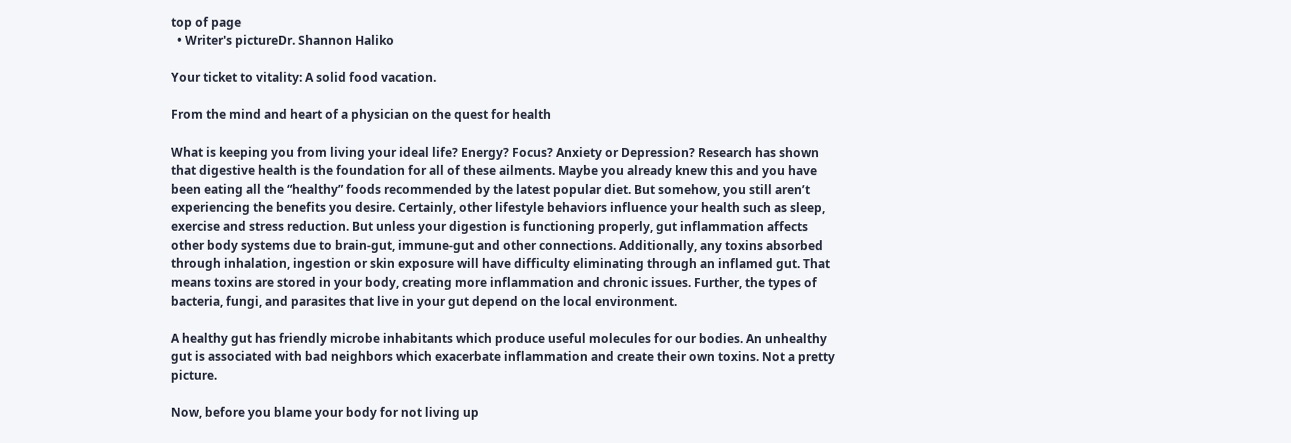top of page
  • Writer's pictureDr. Shannon Haliko

Your ticket to vitality: A solid food vacation.

From the mind and heart of a physician on the quest for health

What is keeping you from living your ideal life? Energy? Focus? Anxiety or Depression? Research has shown that digestive health is the foundation for all of these ailments. Maybe you already knew this and you have been eating all the “healthy” foods recommended by the latest popular diet. But somehow, you still aren’t experiencing the benefits you desire. Certainly, other lifestyle behaviors influence your health such as sleep, exercise and stress reduction. But unless your digestion is functioning properly, gut inflammation affects other body systems due to brain-gut, immune-gut and other connections. Additionally, any toxins absorbed through inhalation, ingestion or skin exposure will have difficulty eliminating through an inflamed gut. That means toxins are stored in your body, creating more inflammation and chronic issues. Further, the types of bacteria, fungi, and parasites that live in your gut depend on the local environment.

A healthy gut has friendly microbe inhabitants which produce useful molecules for our bodies. An unhealthy gut is associated with bad neighbors which exacerbate inflammation and create their own toxins. Not a pretty picture.

Now, before you blame your body for not living up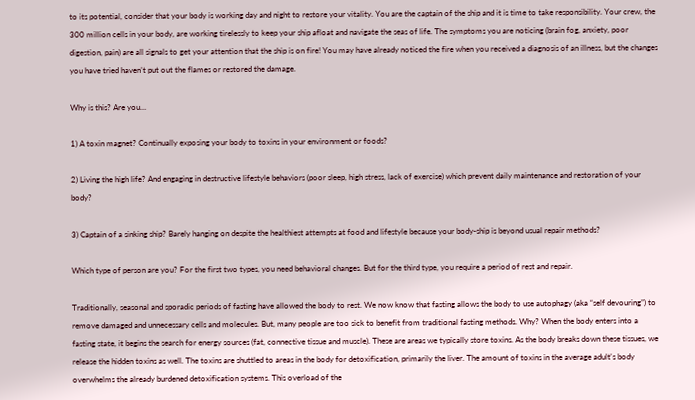to its potential, consider that your body is working day and night to restore your vitality. You are the captain of the ship and it is time to take responsibility. Your crew, the 300 million cells in your body, are working tirelessly to keep your ship afloat and navigate the seas of life. The symptoms you are noticing (brain fog, anxiety, poor digestion, pain) are all signals to get your attention that the ship is on fire! You may have already noticed the fire when you received a diagnosis of an illness, but the changes you have tried haven’t put out the flames or restored the damage.

Why is this? Are you…

1) A toxin magnet? Continually exposing your body to toxins in your environment or foods?

2) Living the high life? And engaging in destructive lifestyle behaviors (poor sleep, high stress, lack of exercise) which prevent daily maintenance and restoration of your body?

3) Captain of a sinking ship? Barely hanging on despite the healthiest attempts at food and lifestyle because your body-ship is beyond usual repair methods?

Which type of person are you? For the first two types, you need behavioral changes. But for the third type, you require a period of rest and repair.

Traditionally, seasonal and sporadic periods of fasting have allowed the body to rest. We now know that fasting allows the body to use autophagy (aka “self devouring”) to remove damaged and unnecessary cells and molecules. But, many people are too sick to benefit from traditional fasting methods. Why? When the body enters into a fasting state, it begins the search for energy sources (fat, connective tissue and muscle). These are areas we typically store toxins. As the body breaks down these tissues, we release the hidden toxins as well. The toxins are shuttled to areas in the body for detoxification, primarily the liver. The amount of toxins in the average adult's body overwhelms the already burdened detoxification systems. This overload of the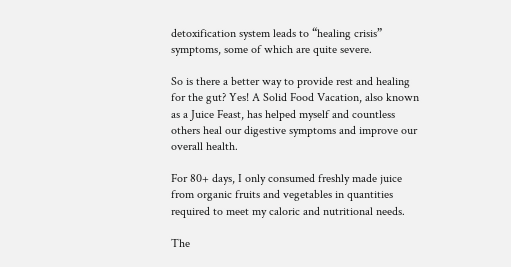detoxification system leads to “healing crisis” symptoms, some of which are quite severe.

So is there a better way to provide rest and healing for the gut? Yes! A Solid Food Vacation, also known as a Juice Feast, has helped myself and countless others heal our digestive symptoms and improve our overall health.

For 80+ days, I only consumed freshly made juice from organic fruits and vegetables in quantities required to meet my caloric and nutritional needs.

The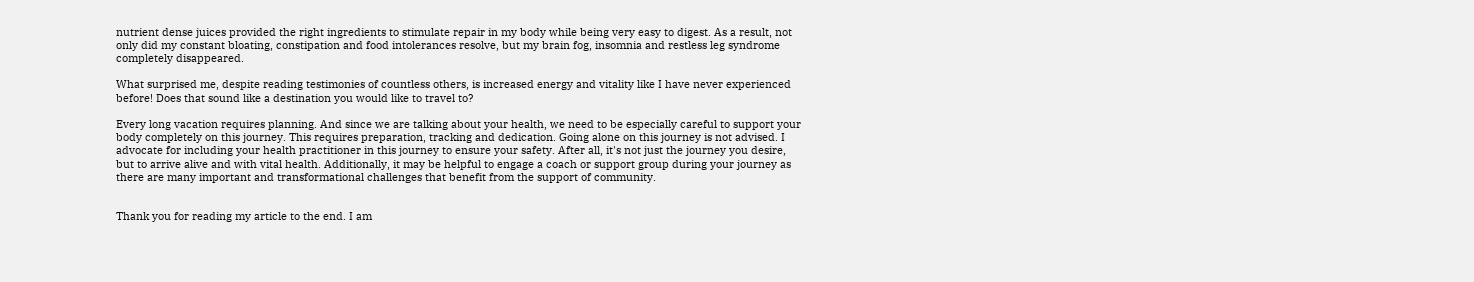nutrient dense juices provided the right ingredients to stimulate repair in my body while being very easy to digest. As a result, not only did my constant bloating, constipation and food intolerances resolve, but my brain fog, insomnia and restless leg syndrome completely disappeared.

What surprised me, despite reading testimonies of countless others, is increased energy and vitality like I have never experienced before! Does that sound like a destination you would like to travel to?

Every long vacation requires planning. And since we are talking about your health, we need to be especially careful to support your body completely on this journey. This requires preparation, tracking and dedication. Going alone on this journey is not advised. I advocate for including your health practitioner in this journey to ensure your safety. After all, it's not just the journey you desire, but to arrive alive and with vital health. Additionally, it may be helpful to engage a coach or support group during your journey as there are many important and transformational challenges that benefit from the support of community.


Thank you for reading my article to the end. I am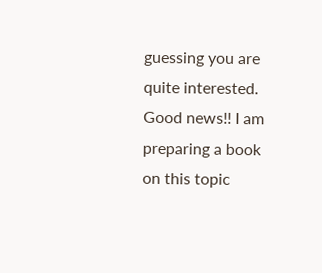guessing you are quite interested. Good news!! I am preparing a book on this topic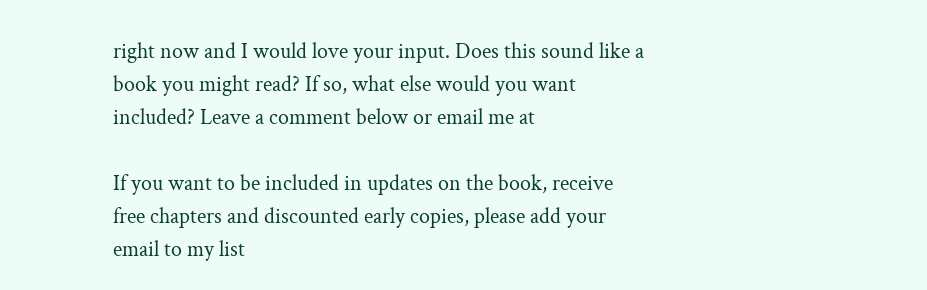right now and I would love your input. Does this sound like a book you might read? If so, what else would you want included? Leave a comment below or email me at

If you want to be included in updates on the book, receive free chapters and discounted early copies, please add your email to my list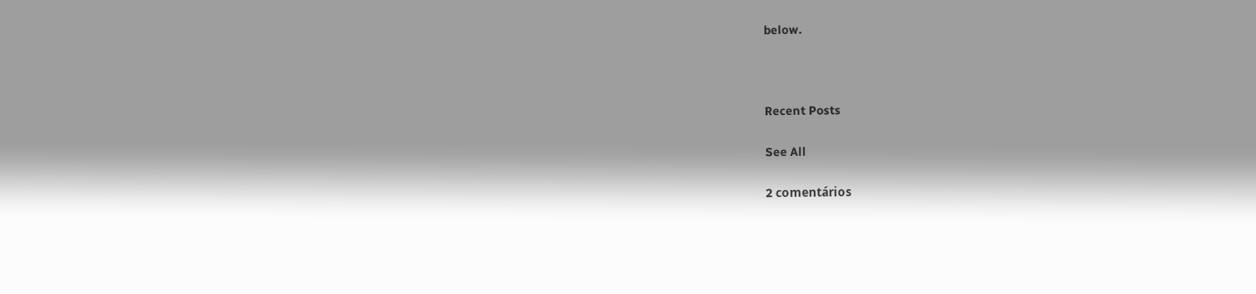below.



Recent Posts

See All

2 comentários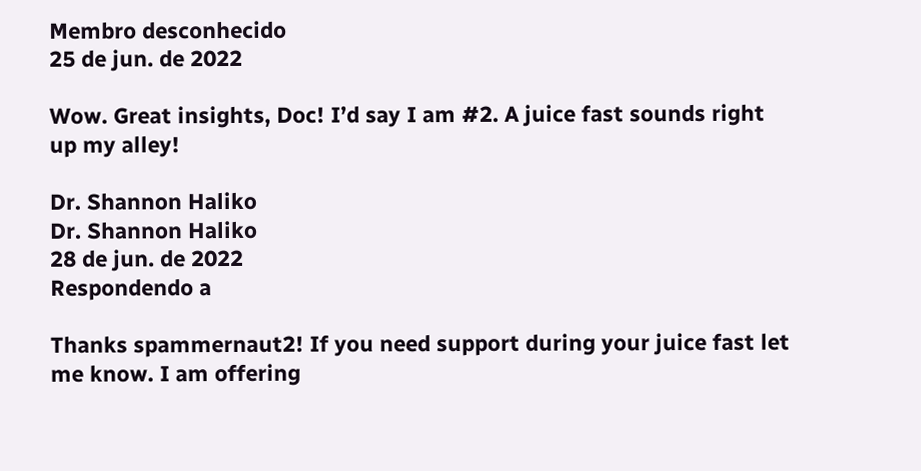Membro desconhecido
25 de jun. de 2022

Wow. Great insights, Doc! I’d say I am #2. A juice fast sounds right up my alley!

Dr. Shannon Haliko
Dr. Shannon Haliko
28 de jun. de 2022
Respondendo a

Thanks spammernaut2! If you need support during your juice fast let me know. I am offering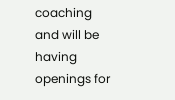coaching and will be having openings for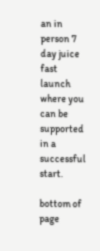an in person 7 day juice fast launch where you can be supported in a successful start.

bottom of page